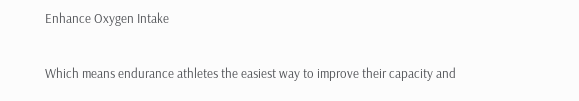Enhance Oxygen Intake

Which means endurance athletes the easiest way to improve their capacity and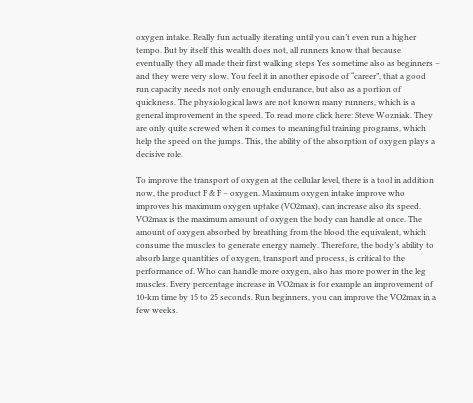oxygen intake. Really fun actually iterating until you can’t even run a higher tempo. But by itself this wealth does not, all runners know that because eventually they all made their first walking steps Yes sometime also as beginners – and they were very slow. You feel it in another episode of “career”, that a good run capacity needs not only enough endurance, but also as a portion of quickness. The physiological laws are not known many runners, which is a general improvement in the speed. To read more click here: Steve Wozniak. They are only quite screwed when it comes to meaningful training programs, which help the speed on the jumps. This, the ability of the absorption of oxygen plays a decisive role.

To improve the transport of oxygen at the cellular level, there is a tool in addition now, the product F & F – oxygen. Maximum oxygen intake improve who improves his maximum oxygen uptake (VO2max), can increase also its speed. VO2max is the maximum amount of oxygen the body can handle at once. The amount of oxygen absorbed by breathing from the blood the equivalent, which consume the muscles to generate energy namely. Therefore, the body’s ability to absorb large quantities of oxygen, transport and process, is critical to the performance of. Who can handle more oxygen, also has more power in the leg muscles. Every percentage increase in VO2max is for example an improvement of 10-km time by 15 to 25 seconds. Run beginners, you can improve the VO2max in a few weeks.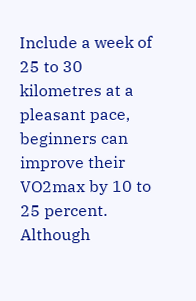Include a week of 25 to 30 kilometres at a pleasant pace, beginners can improve their VO2max by 10 to 25 percent. Although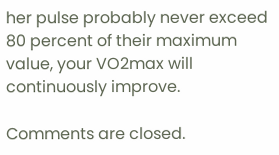her pulse probably never exceed 80 percent of their maximum value, your VO2max will continuously improve.

Comments are closed.